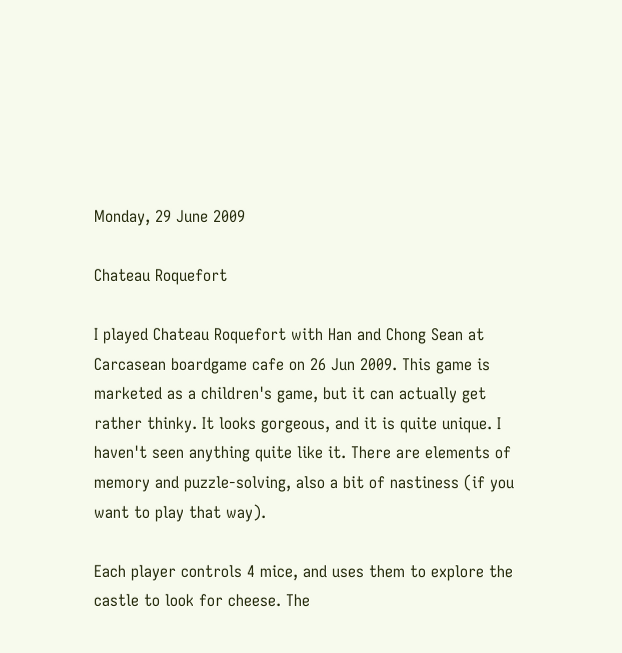Monday, 29 June 2009

Chateau Roquefort

I played Chateau Roquefort with Han and Chong Sean at Carcasean boardgame cafe on 26 Jun 2009. This game is marketed as a children's game, but it can actually get rather thinky. It looks gorgeous, and it is quite unique. I haven't seen anything quite like it. There are elements of memory and puzzle-solving, also a bit of nastiness (if you want to play that way).

Each player controls 4 mice, and uses them to explore the castle to look for cheese. The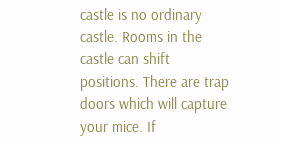castle is no ordinary castle. Rooms in the castle can shift positions. There are trap doors which will capture your mice. If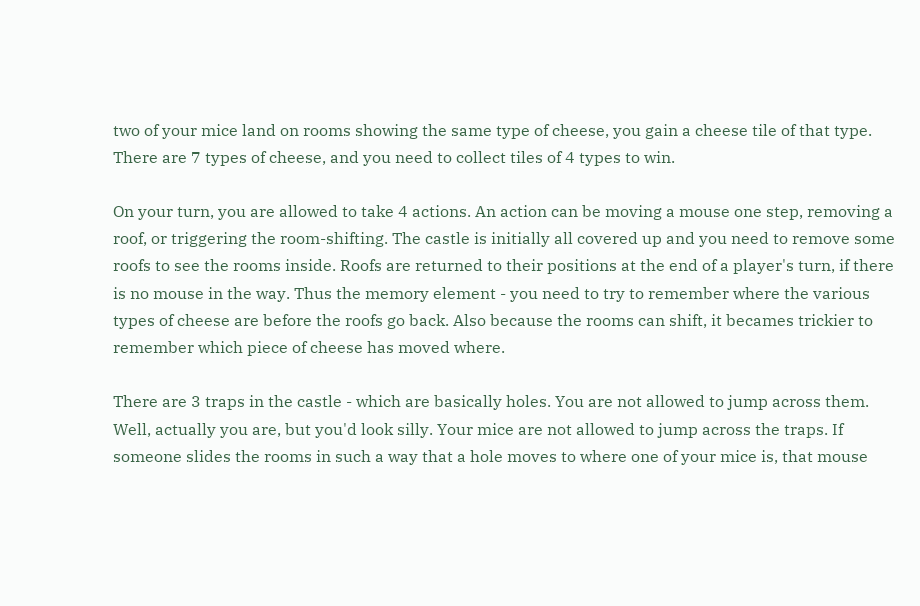two of your mice land on rooms showing the same type of cheese, you gain a cheese tile of that type. There are 7 types of cheese, and you need to collect tiles of 4 types to win.

On your turn, you are allowed to take 4 actions. An action can be moving a mouse one step, removing a roof, or triggering the room-shifting. The castle is initially all covered up and you need to remove some roofs to see the rooms inside. Roofs are returned to their positions at the end of a player's turn, if there is no mouse in the way. Thus the memory element - you need to try to remember where the various types of cheese are before the roofs go back. Also because the rooms can shift, it becames trickier to remember which piece of cheese has moved where.

There are 3 traps in the castle - which are basically holes. You are not allowed to jump across them. Well, actually you are, but you'd look silly. Your mice are not allowed to jump across the traps. If someone slides the rooms in such a way that a hole moves to where one of your mice is, that mouse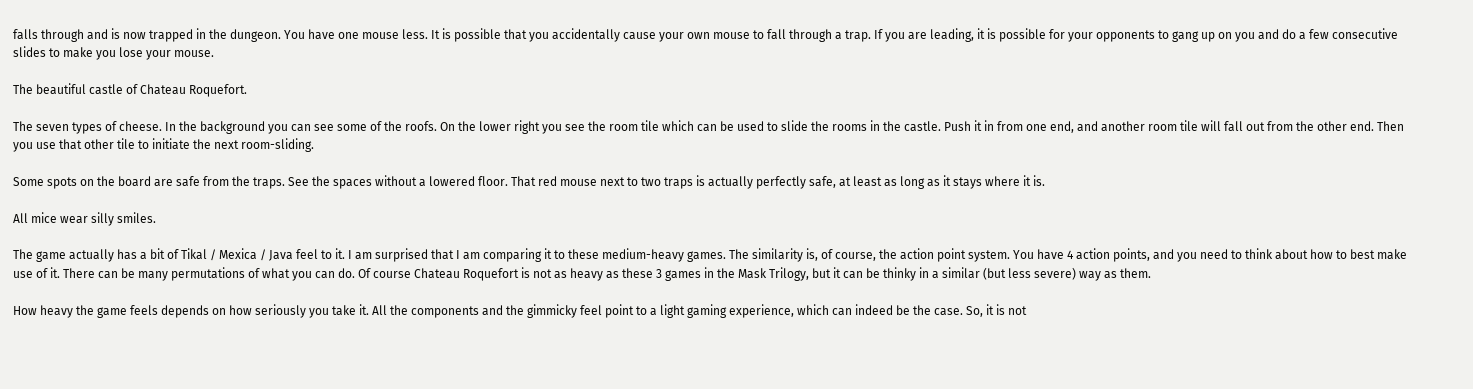falls through and is now trapped in the dungeon. You have one mouse less. It is possible that you accidentally cause your own mouse to fall through a trap. If you are leading, it is possible for your opponents to gang up on you and do a few consecutive slides to make you lose your mouse.

The beautiful castle of Chateau Roquefort.

The seven types of cheese. In the background you can see some of the roofs. On the lower right you see the room tile which can be used to slide the rooms in the castle. Push it in from one end, and another room tile will fall out from the other end. Then you use that other tile to initiate the next room-sliding.

Some spots on the board are safe from the traps. See the spaces without a lowered floor. That red mouse next to two traps is actually perfectly safe, at least as long as it stays where it is.

All mice wear silly smiles.

The game actually has a bit of Tikal / Mexica / Java feel to it. I am surprised that I am comparing it to these medium-heavy games. The similarity is, of course, the action point system. You have 4 action points, and you need to think about how to best make use of it. There can be many permutations of what you can do. Of course Chateau Roquefort is not as heavy as these 3 games in the Mask Trilogy, but it can be thinky in a similar (but less severe) way as them.

How heavy the game feels depends on how seriously you take it. All the components and the gimmicky feel point to a light gaming experience, which can indeed be the case. So, it is not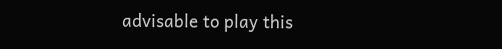advisable to play this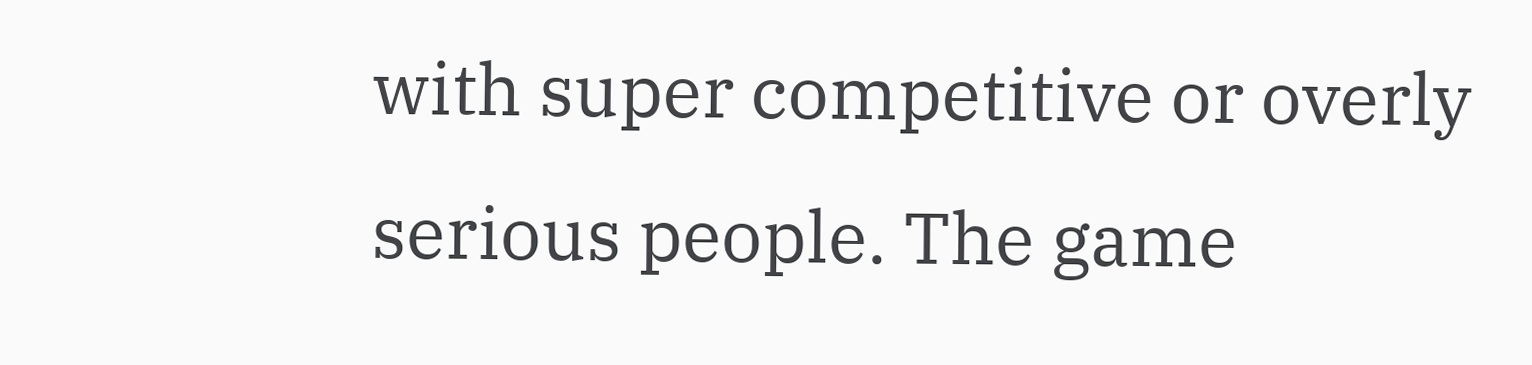with super competitive or overly serious people. The game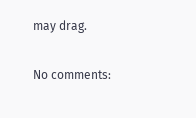may drag.

No comments: